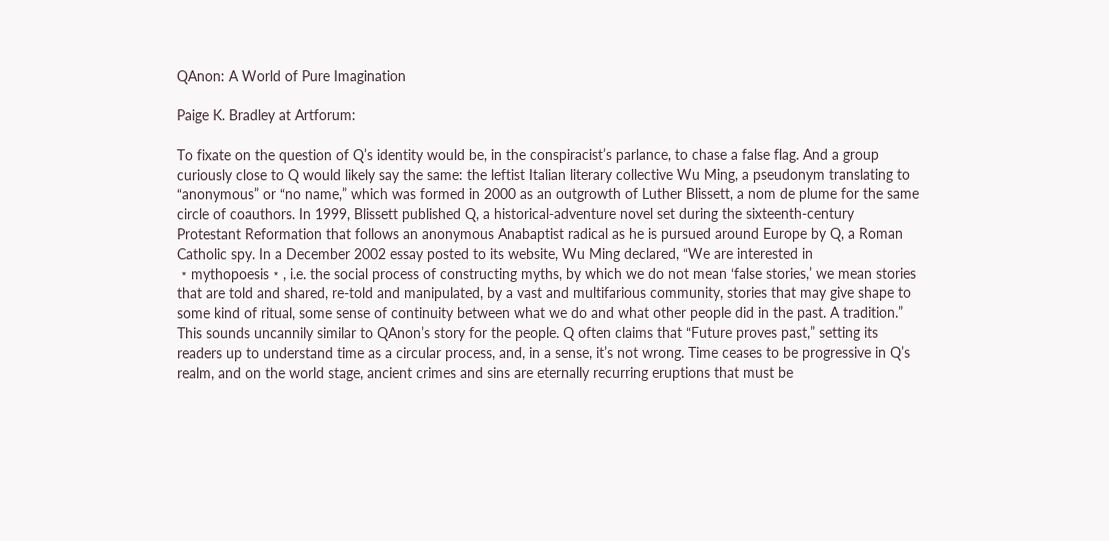QAnon: A World of Pure Imagination

Paige K. Bradley at Artforum:

To fixate on the question of Q’s identity would be, in the conspiracist’s parlance, to chase a false flag. And a group curiously close to Q would likely say the same: the leftist Italian literary collective Wu Ming, a pseudonym translating to “anonymous” or “no name,” which was formed in 2000 as an outgrowth of Luther Blissett, a nom de plume for the same circle of coauthors. In 1999, Blissett published Q, a historical-adventure novel set during the sixteenth-century Protestant Reformation that follows an anonymous Anabaptist radical as he is pursued around Europe by Q, a Roman Catholic spy. In a December 2002 essay posted to its website, Wu Ming declared, “We are interested in ﹡mythopoesis﹡, i.e. the social process of constructing myths, by which we do not mean ‘false stories,’ we mean stories that are told and shared, re-told and manipulated, by a vast and multifarious community, stories that may give shape to some kind of ritual, some sense of continuity between what we do and what other people did in the past. A tradition.” This sounds uncannily similar to QAnon’s story for the people. Q often claims that “Future proves past,” setting its readers up to understand time as a circular process, and, in a sense, it’s not wrong. Time ceases to be progressive in Q’s realm, and on the world stage, ancient crimes and sins are eternally recurring eruptions that must be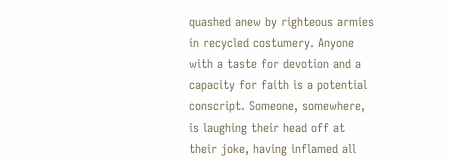quashed anew by righteous armies in recycled costumery. Anyone with a taste for devotion and a capacity for faith is a potential conscript. Someone, somewhere, is laughing their head off at their joke, having inflamed all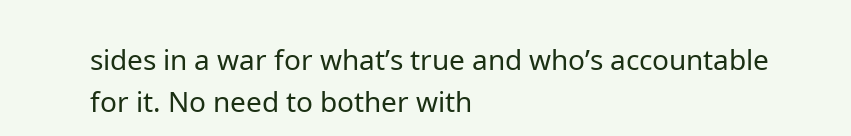sides in a war for what’s true and who’s accountable for it. No need to bother with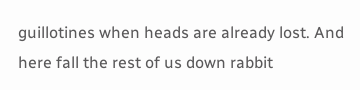guillotines when heads are already lost. And here fall the rest of us down rabbit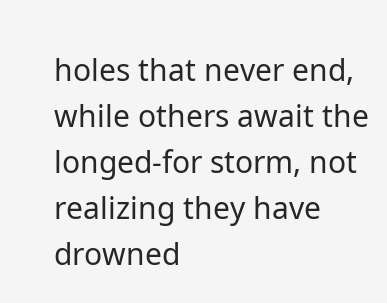holes that never end, while others await the longed-for storm, not realizing they have drowned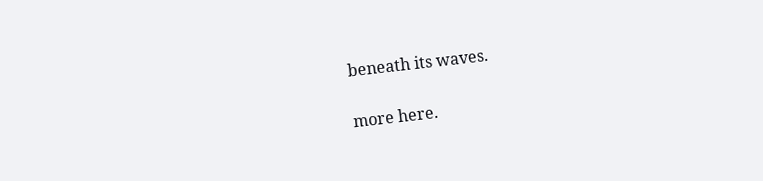beneath its waves.

more here.